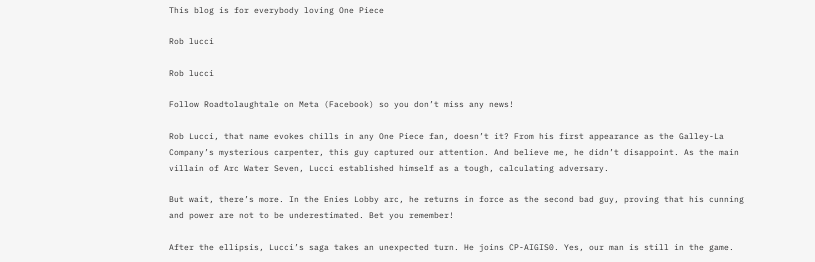This blog is for everybody loving One Piece

Rob lucci

Rob lucci

Follow Roadtolaughtale on Meta (Facebook) so you don’t miss any news!

Rob Lucci, that name evokes chills in any One Piece fan, doesn’t it? From his first appearance as the Galley-La Company’s mysterious carpenter, this guy captured our attention. And believe me, he didn’t disappoint. As the main villain of Arc Water Seven, Lucci established himself as a tough, calculating adversary.

But wait, there’s more. In the Enies Lobby arc, he returns in force as the second bad guy, proving that his cunning and power are not to be underestimated. Bet you remember!

After the ellipsis, Lucci’s saga takes an unexpected turn. He joins CP-AIGIS0. Yes, our man is still in the game.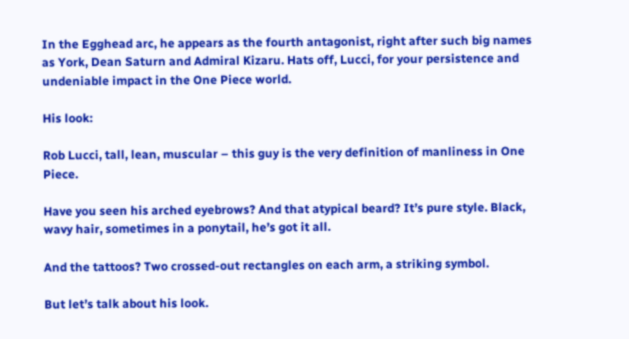In the Egghead arc, he appears as the fourth antagonist, right after such big names as York, Dean Saturn and Admiral Kizaru. Hats off, Lucci, for your persistence and undeniable impact in the One Piece world.

His look:

Rob Lucci, tall, lean, muscular – this guy is the very definition of manliness in One Piece.

Have you seen his arched eyebrows? And that atypical beard? It’s pure style. Black, wavy hair, sometimes in a ponytail, he’s got it all.

And the tattoos? Two crossed-out rectangles on each arm, a striking symbol.

But let’s talk about his look.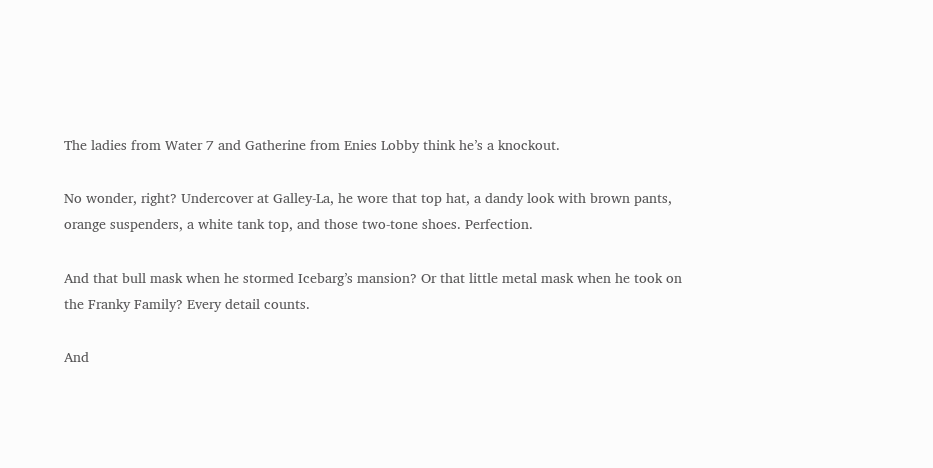The ladies from Water 7 and Gatherine from Enies Lobby think he’s a knockout.

No wonder, right? Undercover at Galley-La, he wore that top hat, a dandy look with brown pants, orange suspenders, a white tank top, and those two-tone shoes. Perfection.

And that bull mask when he stormed Icebarg’s mansion? Or that little metal mask when he took on the Franky Family? Every detail counts.

And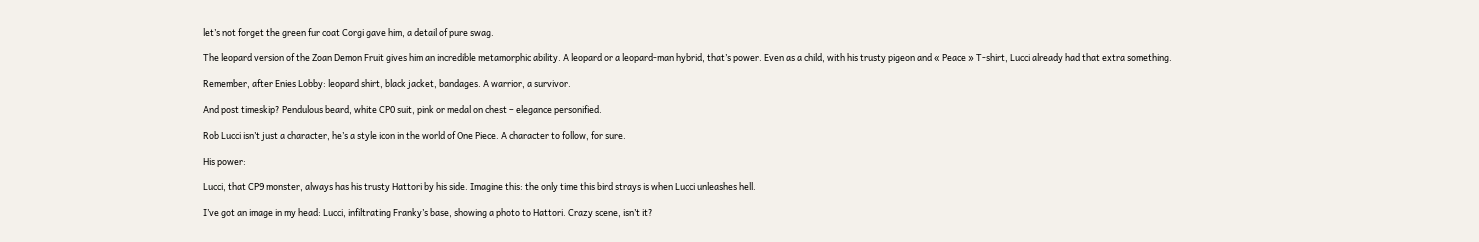let’s not forget the green fur coat Corgi gave him, a detail of pure swag.

The leopard version of the Zoan Demon Fruit gives him an incredible metamorphic ability. A leopard or a leopard-man hybrid, that’s power. Even as a child, with his trusty pigeon and « Peace » T-shirt, Lucci already had that extra something.

Remember, after Enies Lobby: leopard shirt, black jacket, bandages. A warrior, a survivor.

And post timeskip? Pendulous beard, white CP0 suit, pink or medal on chest – elegance personified.

Rob Lucci isn’t just a character, he’s a style icon in the world of One Piece. A character to follow, for sure.

His power:

Lucci, that CP9 monster, always has his trusty Hattori by his side. Imagine this: the only time this bird strays is when Lucci unleashes hell.

I’ve got an image in my head: Lucci, infiltrating Franky’s base, showing a photo to Hattori. Crazy scene, isn’t it?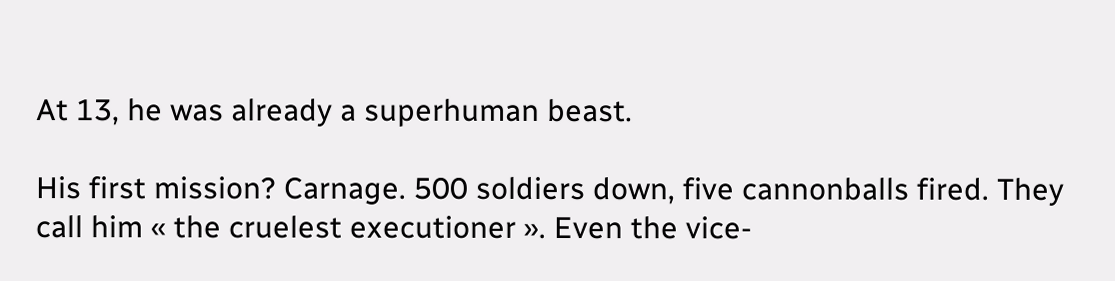At 13, he was already a superhuman beast.

His first mission? Carnage. 500 soldiers down, five cannonballs fired. They call him « the cruelest executioner ». Even the vice-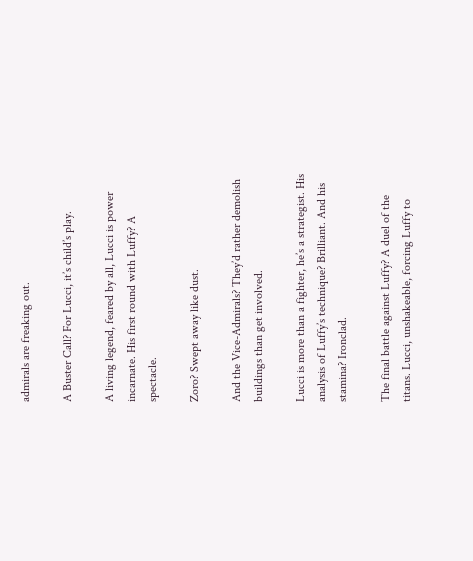admirals are freaking out.

A Buster Call? For Lucci, it’s child’s play.

A living legend, feared by all, Lucci is power incarnate. His first round with Luffy? A spectacle.

Zoro? Swept away like dust.

And the Vice-Admirals? They’d rather demolish buildings than get involved.

Lucci is more than a fighter, he’s a strategist. His analysis of Luffy’s technique? Brilliant. And his stamina? Ironclad.

The final battle against Luffy? A duel of the titans. Lucci, unshakeable, forcing Luffy to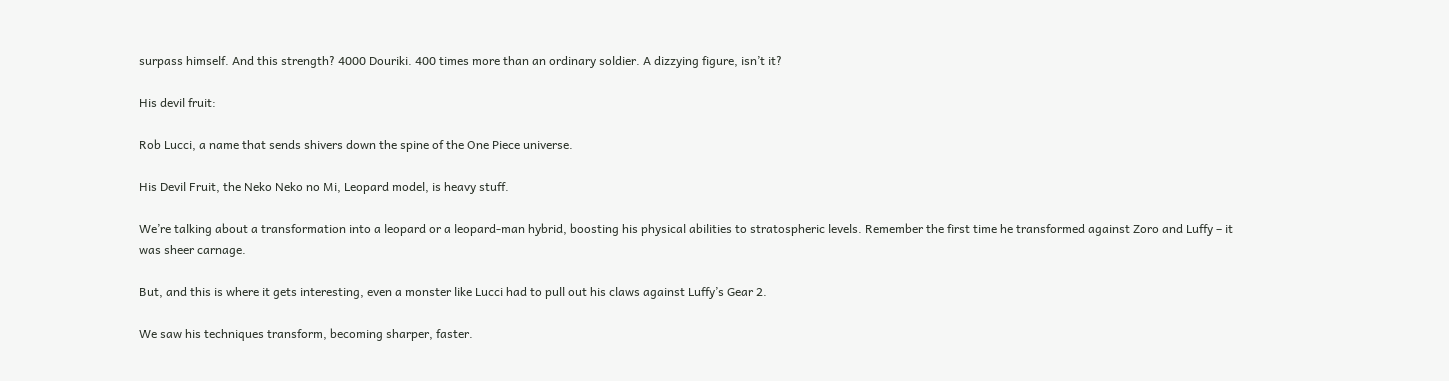surpass himself. And this strength? 4000 Douriki. 400 times more than an ordinary soldier. A dizzying figure, isn’t it?

His devil fruit:

Rob Lucci, a name that sends shivers down the spine of the One Piece universe.

His Devil Fruit, the Neko Neko no Mi, Leopard model, is heavy stuff.

We’re talking about a transformation into a leopard or a leopard-man hybrid, boosting his physical abilities to stratospheric levels. Remember the first time he transformed against Zoro and Luffy – it was sheer carnage.

But, and this is where it gets interesting, even a monster like Lucci had to pull out his claws against Luffy’s Gear 2.

We saw his techniques transform, becoming sharper, faster.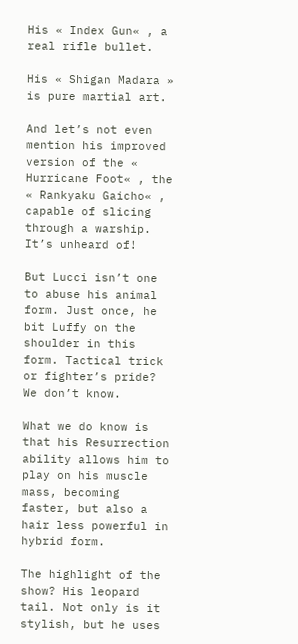His « Index Gun« , a real rifle bullet.

His « Shigan Madara » is pure martial art.

And let’s not even mention his improved version of the « Hurricane Foot« , the « Rankyaku Gaicho« , capable of slicing through a warship. It’s unheard of!

But Lucci isn’t one to abuse his animal form. Just once, he bit Luffy on the shoulder in this form. Tactical trick or fighter’s pride? We don’t know.

What we do know is that his Resurrection ability allows him to play on his muscle mass, becoming faster, but also a hair less powerful in hybrid form.

The highlight of the show? His leopard tail. Not only is it stylish, but he uses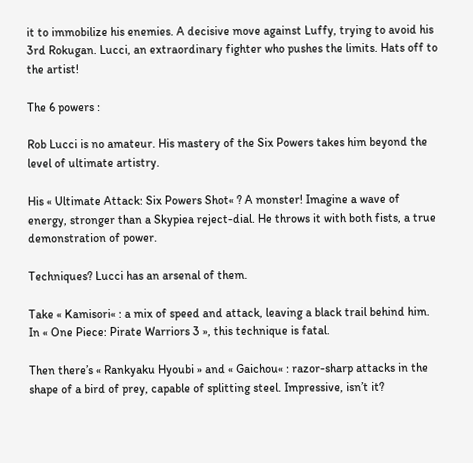it to immobilize his enemies. A decisive move against Luffy, trying to avoid his 3rd Rokugan. Lucci, an extraordinary fighter who pushes the limits. Hats off to the artist!

The 6 powers :

Rob Lucci is no amateur. His mastery of the Six Powers takes him beyond the level of ultimate artistry.

His « Ultimate Attack: Six Powers Shot« ? A monster! Imagine a wave of energy, stronger than a Skypiea reject-dial. He throws it with both fists, a true demonstration of power.

Techniques? Lucci has an arsenal of them.

Take « Kamisori« : a mix of speed and attack, leaving a black trail behind him. In « One Piece: Pirate Warriors 3 », this technique is fatal.

Then there’s « Rankyaku Hyoubi » and « Gaichou« : razor-sharp attacks in the shape of a bird of prey, capable of splitting steel. Impressive, isn’t it?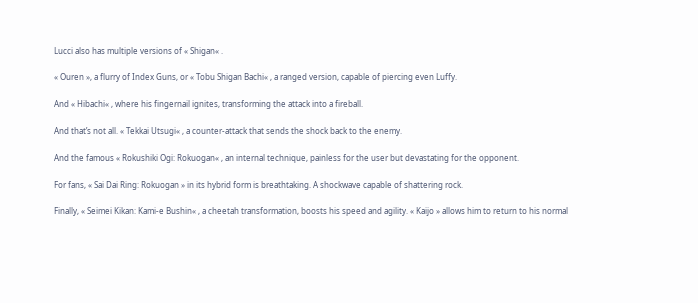Lucci also has multiple versions of « Shigan« .

« Ouren », a flurry of Index Guns, or « Tobu Shigan Bachi« , a ranged version, capable of piercing even Luffy.

And « Hibachi« , where his fingernail ignites, transforming the attack into a fireball.

And that’s not all. « Tekkai Utsugi« , a counter-attack that sends the shock back to the enemy.

And the famous « Rokushiki Ogi: Rokuogan« , an internal technique, painless for the user but devastating for the opponent.

For fans, « Sai Dai Ring: Rokuogan » in its hybrid form is breathtaking. A shockwave capable of shattering rock.

Finally, « Seimei Kikan: Kami-e Bushin« , a cheetah transformation, boosts his speed and agility. « Kaijo » allows him to return to his normal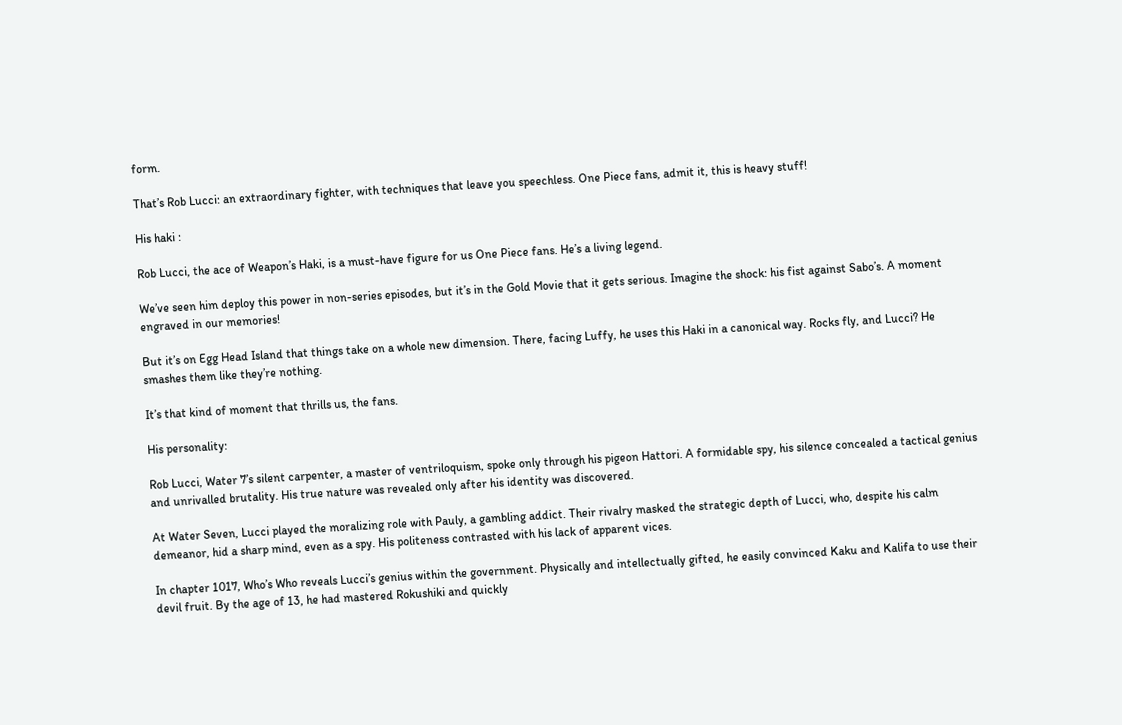form.

That’s Rob Lucci: an extraordinary fighter, with techniques that leave you speechless. One Piece fans, admit it, this is heavy stuff!

His haki :

Rob Lucci, the ace of Weapon’s Haki, is a must-have figure for us One Piece fans. He’s a living legend.

We’ve seen him deploy this power in non-series episodes, but it’s in the Gold Movie that it gets serious. Imagine the shock: his fist against Sabo’s. A moment engraved in our memories!

But it’s on Egg Head Island that things take on a whole new dimension. There, facing Luffy, he uses this Haki in a canonical way. Rocks fly, and Lucci? He smashes them like they’re nothing.

It’s that kind of moment that thrills us, the fans.

His personality:

Rob Lucci, Water 7’s silent carpenter, a master of ventriloquism, spoke only through his pigeon Hattori. A formidable spy, his silence concealed a tactical genius and unrivalled brutality. His true nature was revealed only after his identity was discovered.

At Water Seven, Lucci played the moralizing role with Pauly, a gambling addict. Their rivalry masked the strategic depth of Lucci, who, despite his calm demeanor, hid a sharp mind, even as a spy. His politeness contrasted with his lack of apparent vices.

In chapter 1017, Who’s Who reveals Lucci’s genius within the government. Physically and intellectually gifted, he easily convinced Kaku and Kalifa to use their devil fruit. By the age of 13, he had mastered Rokushiki and quickly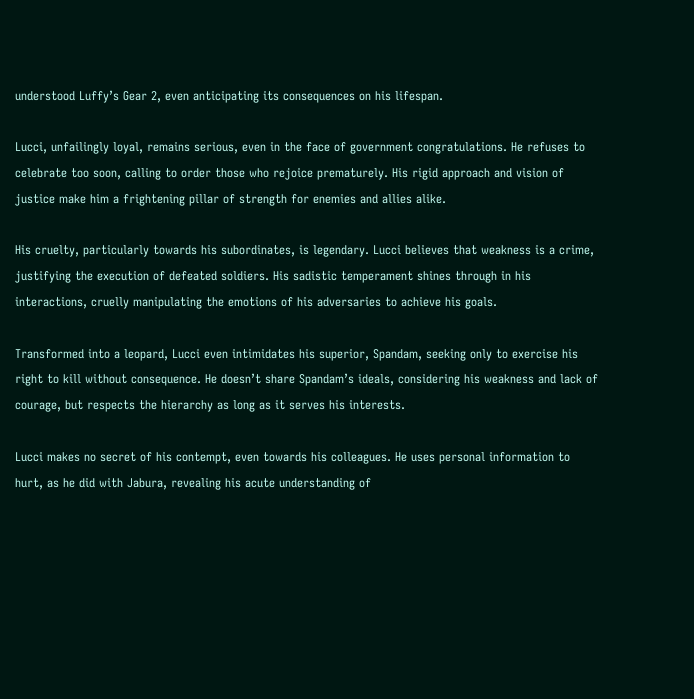understood Luffy’s Gear 2, even anticipating its consequences on his lifespan.

Lucci, unfailingly loyal, remains serious, even in the face of government congratulations. He refuses to celebrate too soon, calling to order those who rejoice prematurely. His rigid approach and vision of justice make him a frightening pillar of strength for enemies and allies alike.

His cruelty, particularly towards his subordinates, is legendary. Lucci believes that weakness is a crime, justifying the execution of defeated soldiers. His sadistic temperament shines through in his interactions, cruelly manipulating the emotions of his adversaries to achieve his goals.

Transformed into a leopard, Lucci even intimidates his superior, Spandam, seeking only to exercise his right to kill without consequence. He doesn’t share Spandam’s ideals, considering his weakness and lack of courage, but respects the hierarchy as long as it serves his interests.

Lucci makes no secret of his contempt, even towards his colleagues. He uses personal information to hurt, as he did with Jabura, revealing his acute understanding of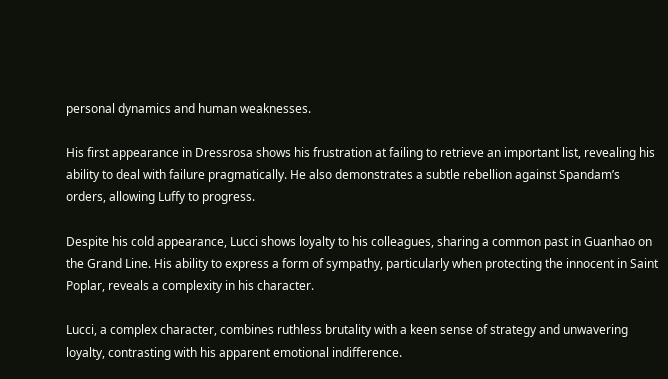personal dynamics and human weaknesses.

His first appearance in Dressrosa shows his frustration at failing to retrieve an important list, revealing his ability to deal with failure pragmatically. He also demonstrates a subtle rebellion against Spandam’s orders, allowing Luffy to progress.

Despite his cold appearance, Lucci shows loyalty to his colleagues, sharing a common past in Guanhao on the Grand Line. His ability to express a form of sympathy, particularly when protecting the innocent in Saint Poplar, reveals a complexity in his character.

Lucci, a complex character, combines ruthless brutality with a keen sense of strategy and unwavering loyalty, contrasting with his apparent emotional indifference.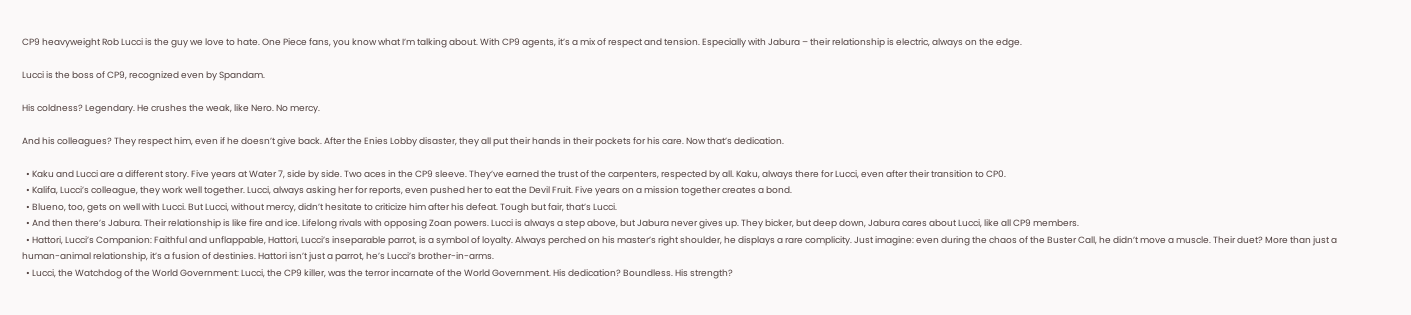CP9 heavyweight Rob Lucci is the guy we love to hate. One Piece fans, you know what I’m talking about. With CP9 agents, it’s a mix of respect and tension. Especially with Jabura – their relationship is electric, always on the edge.

Lucci is the boss of CP9, recognized even by Spandam.

His coldness? Legendary. He crushes the weak, like Nero. No mercy.

And his colleagues? They respect him, even if he doesn’t give back. After the Enies Lobby disaster, they all put their hands in their pockets for his care. Now that’s dedication.

  • Kaku and Lucci are a different story. Five years at Water 7, side by side. Two aces in the CP9 sleeve. They’ve earned the trust of the carpenters, respected by all. Kaku, always there for Lucci, even after their transition to CP0.
  • Kalifa, Lucci’s colleague, they work well together. Lucci, always asking her for reports, even pushed her to eat the Devil Fruit. Five years on a mission together creates a bond.
  • Blueno, too, gets on well with Lucci. But Lucci, without mercy, didn’t hesitate to criticize him after his defeat. Tough but fair, that’s Lucci.
  • And then there’s Jabura. Their relationship is like fire and ice. Lifelong rivals with opposing Zoan powers. Lucci is always a step above, but Jabura never gives up. They bicker, but deep down, Jabura cares about Lucci, like all CP9 members.
  • Hattori, Lucci’s Companion: Faithful and unflappable, Hattori, Lucci’s inseparable parrot, is a symbol of loyalty. Always perched on his master’s right shoulder, he displays a rare complicity. Just imagine: even during the chaos of the Buster Call, he didn’t move a muscle. Their duet? More than just a human-animal relationship, it’s a fusion of destinies. Hattori isn’t just a parrot, he’s Lucci’s brother-in-arms.
  • Lucci, the Watchdog of the World Government: Lucci, the CP9 killer, was the terror incarnate of the World Government. His dedication? Boundless. His strength?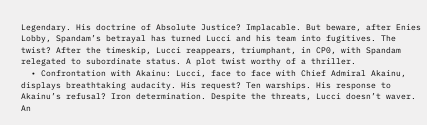Legendary. His doctrine of Absolute Justice? Implacable. But beware, after Enies Lobby, Spandam’s betrayal has turned Lucci and his team into fugitives. The twist? After the timeskip, Lucci reappears, triumphant, in CP0, with Spandam relegated to subordinate status. A plot twist worthy of a thriller.
  • Confrontation with Akainu: Lucci, face to face with Chief Admiral Akainu, displays breathtaking audacity. His request? Ten warships. His response to Akainu’s refusal? Iron determination. Despite the threats, Lucci doesn’t waver. An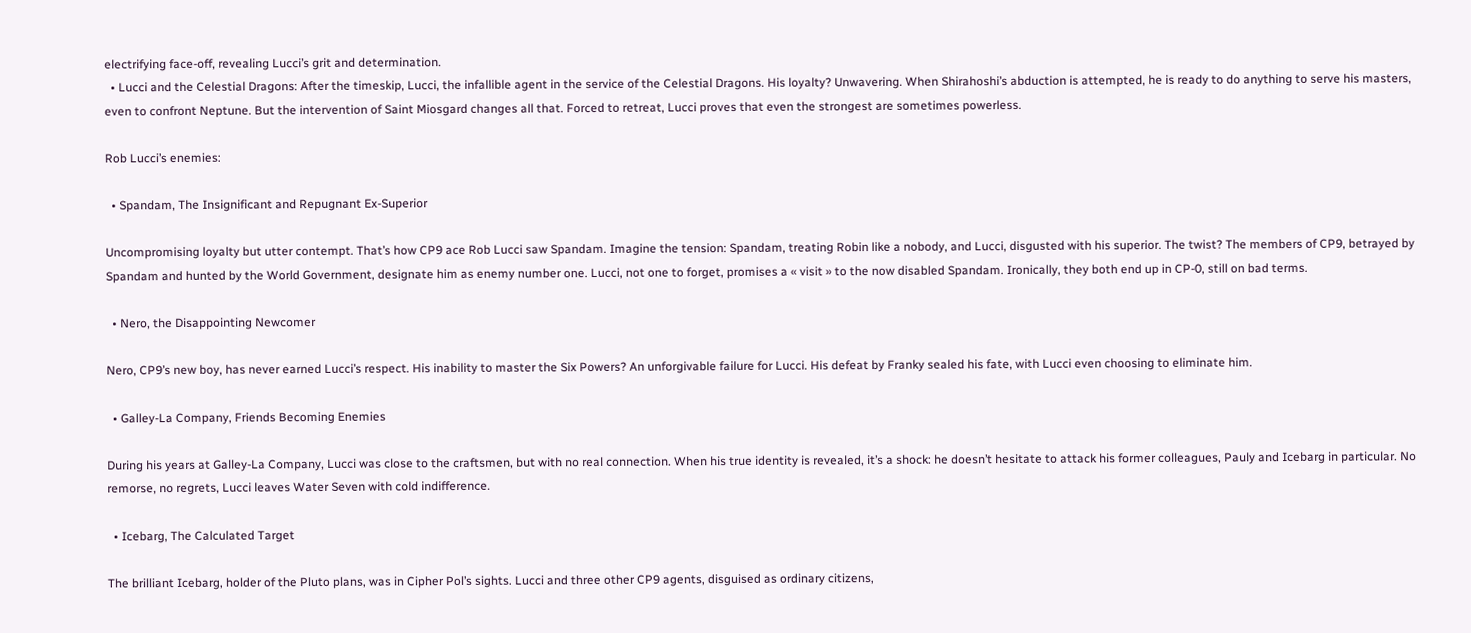electrifying face-off, revealing Lucci’s grit and determination.
  • Lucci and the Celestial Dragons: After the timeskip, Lucci, the infallible agent in the service of the Celestial Dragons. His loyalty? Unwavering. When Shirahoshi’s abduction is attempted, he is ready to do anything to serve his masters, even to confront Neptune. But the intervention of Saint Miosgard changes all that. Forced to retreat, Lucci proves that even the strongest are sometimes powerless.

Rob Lucci’s enemies:

  • Spandam, The Insignificant and Repugnant Ex-Superior

Uncompromising loyalty but utter contempt. That’s how CP9 ace Rob Lucci saw Spandam. Imagine the tension: Spandam, treating Robin like a nobody, and Lucci, disgusted with his superior. The twist? The members of CP9, betrayed by Spandam and hunted by the World Government, designate him as enemy number one. Lucci, not one to forget, promises a « visit » to the now disabled Spandam. Ironically, they both end up in CP-0, still on bad terms.

  • Nero, the Disappointing Newcomer

Nero, CP9’s new boy, has never earned Lucci’s respect. His inability to master the Six Powers? An unforgivable failure for Lucci. His defeat by Franky sealed his fate, with Lucci even choosing to eliminate him.

  • Galley-La Company, Friends Becoming Enemies

During his years at Galley-La Company, Lucci was close to the craftsmen, but with no real connection. When his true identity is revealed, it’s a shock: he doesn’t hesitate to attack his former colleagues, Pauly and Icebarg in particular. No remorse, no regrets, Lucci leaves Water Seven with cold indifference.

  • Icebarg, The Calculated Target

The brilliant Icebarg, holder of the Pluto plans, was in Cipher Pol’s sights. Lucci and three other CP9 agents, disguised as ordinary citizens,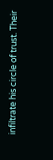infiltrate his circle of trust. Their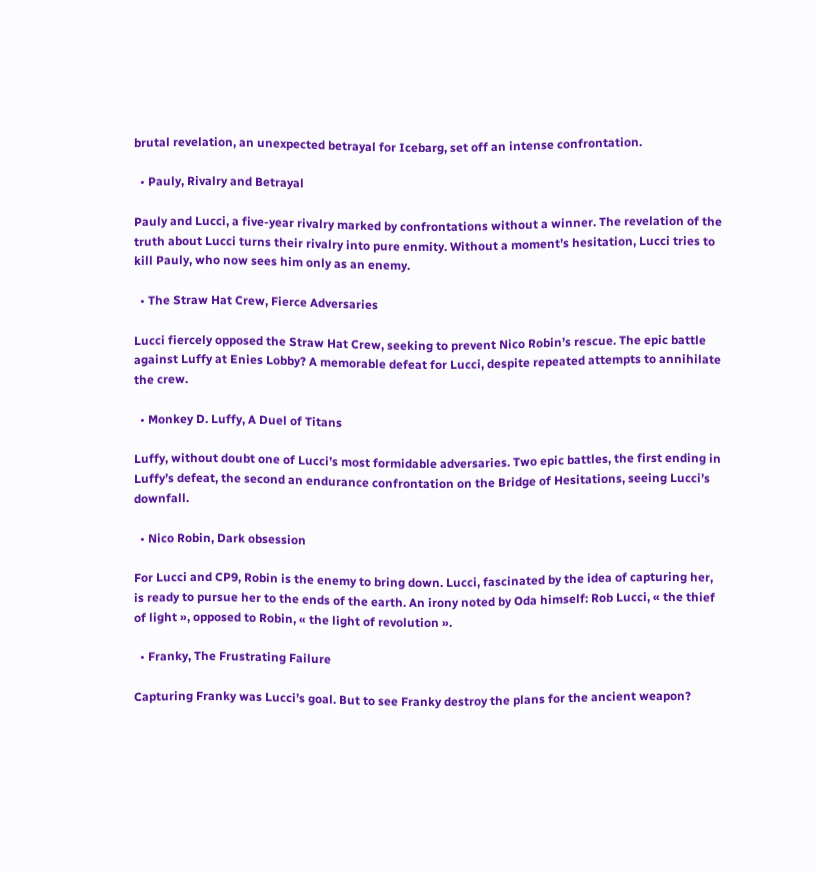brutal revelation, an unexpected betrayal for Icebarg, set off an intense confrontation.

  • Pauly, Rivalry and Betrayal

Pauly and Lucci, a five-year rivalry marked by confrontations without a winner. The revelation of the truth about Lucci turns their rivalry into pure enmity. Without a moment’s hesitation, Lucci tries to kill Pauly, who now sees him only as an enemy.

  • The Straw Hat Crew, Fierce Adversaries

Lucci fiercely opposed the Straw Hat Crew, seeking to prevent Nico Robin’s rescue. The epic battle against Luffy at Enies Lobby? A memorable defeat for Lucci, despite repeated attempts to annihilate the crew.

  • Monkey D. Luffy, A Duel of Titans

Luffy, without doubt one of Lucci’s most formidable adversaries. Two epic battles, the first ending in Luffy’s defeat, the second an endurance confrontation on the Bridge of Hesitations, seeing Lucci’s downfall.

  • Nico Robin, Dark obsession

For Lucci and CP9, Robin is the enemy to bring down. Lucci, fascinated by the idea of capturing her, is ready to pursue her to the ends of the earth. An irony noted by Oda himself: Rob Lucci, « the thief of light », opposed to Robin, « the light of revolution ».

  • Franky, The Frustrating Failure

Capturing Franky was Lucci’s goal. But to see Franky destroy the plans for the ancient weapon?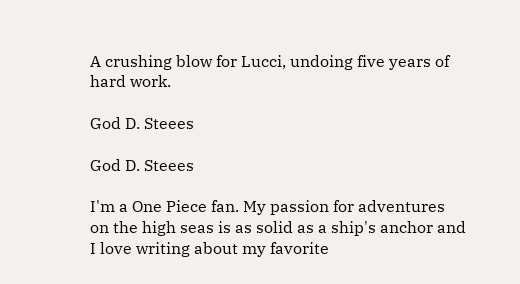A crushing blow for Lucci, undoing five years of hard work.

God D. Steees

God D. Steees

I'm a One Piece fan. My passion for adventures on the high seas is as solid as a ship's anchor and I love writing about my favorite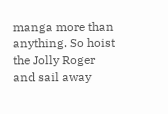manga more than anything. So hoist the Jolly Roger and sail away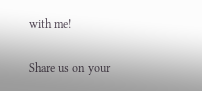with me!

Share us on your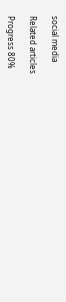social media

Related articles

Progress 80%